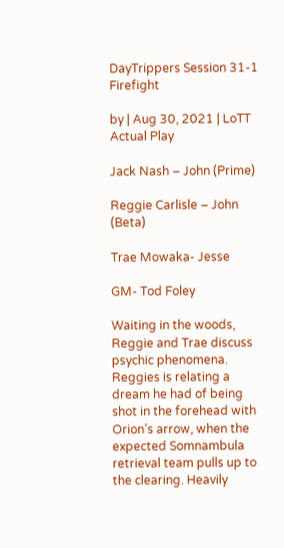DayTrippers Session 31-1 Firefight

by | Aug 30, 2021 | LoTT Actual Play

Jack Nash – John (Prime)

Reggie Carlisle – John (Beta)

Trae Mowaka- Jesse

GM- Tod Foley

Waiting in the woods, Reggie and Trae discuss psychic phenomena. Reggies is relating a dream he had of being shot in the forehead with Orion’s arrow, when the expected Somnambula retrieval team pulls up to the clearing. Heavily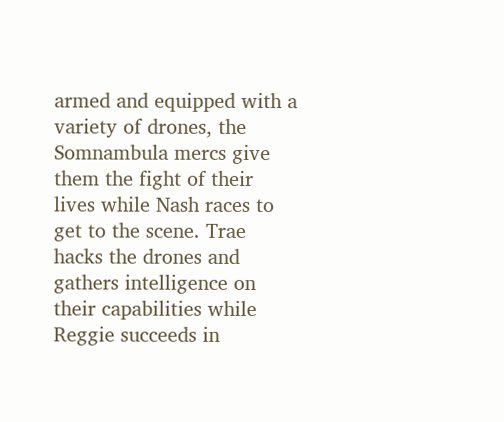armed and equipped with a variety of drones, the Somnambula mercs give them the fight of their lives while Nash races to get to the scene. Trae hacks the drones and gathers intelligence on their capabilities while Reggie succeeds in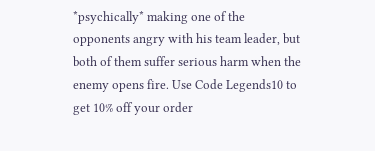*psychically* making one of the opponents angry with his team leader, but both of them suffer serious harm when the enemy opens fire. Use Code Legends10 to get 10% off your order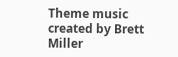Theme music created by Brett Miller